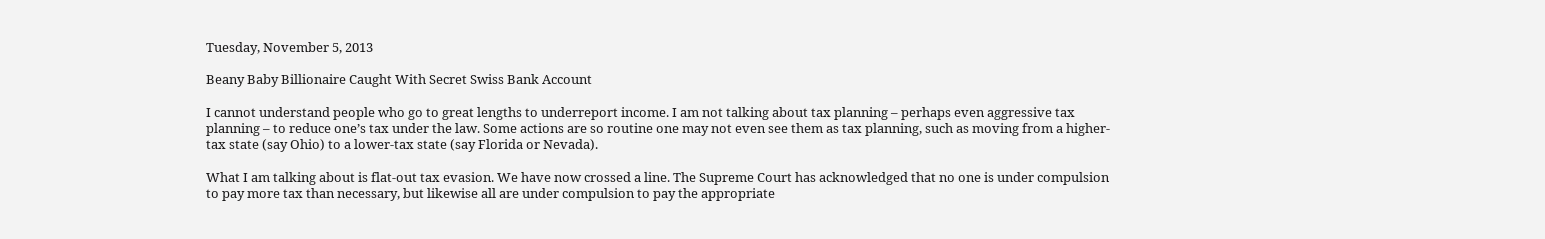Tuesday, November 5, 2013

Beany Baby Billionaire Caught With Secret Swiss Bank Account

I cannot understand people who go to great lengths to underreport income. I am not talking about tax planning – perhaps even aggressive tax planning – to reduce one’s tax under the law. Some actions are so routine one may not even see them as tax planning, such as moving from a higher-tax state (say Ohio) to a lower-tax state (say Florida or Nevada).

What I am talking about is flat-out tax evasion. We have now crossed a line. The Supreme Court has acknowledged that no one is under compulsion to pay more tax than necessary, but likewise all are under compulsion to pay the appropriate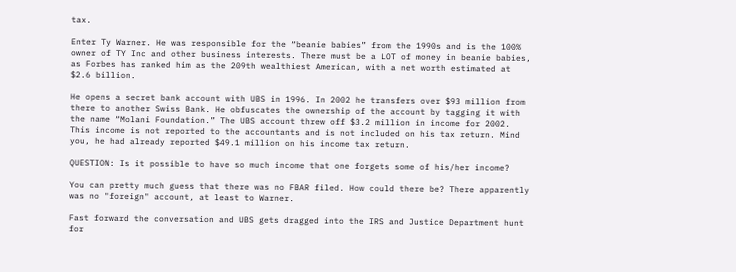tax.

Enter Ty Warner. He was responsible for the “beanie babies” from the 1990s and is the 100% owner of TY Inc and other business interests. There must be a LOT of money in beanie babies, as Forbes has ranked him as the 209th wealthiest American, with a net worth estimated at $2.6 billion.

He opens a secret bank account with UBS in 1996. In 2002 he transfers over $93 million from there to another Swiss Bank. He obfuscates the ownership of the account by tagging it with the name “Molani Foundation.” The UBS account threw off $3.2 million in income for 2002.  This income is not reported to the accountants and is not included on his tax return. Mind you, he had already reported $49.1 million on his income tax return.

QUESTION: Is it possible to have so much income that one forgets some of his/her income?

You can pretty much guess that there was no FBAR filed. How could there be? There apparently was no "foreign" account, at least to Warner.

Fast forward the conversation and UBS gets dragged into the IRS and Justice Department hunt for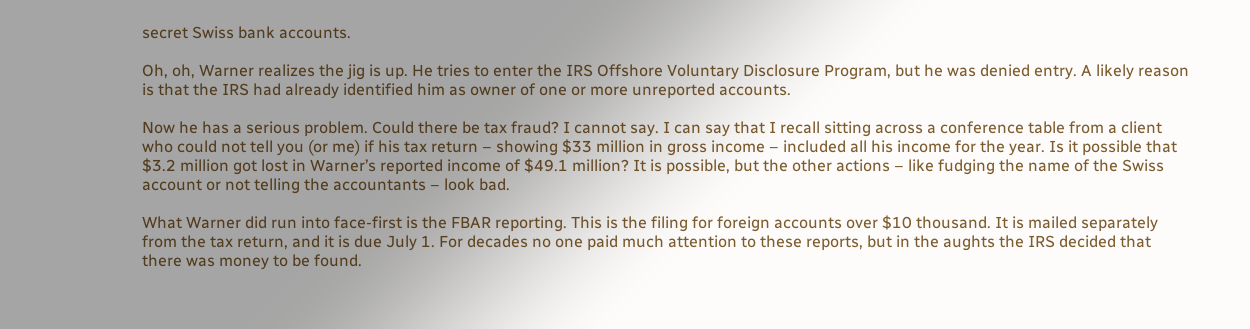secret Swiss bank accounts.

Oh, oh, Warner realizes the jig is up. He tries to enter the IRS Offshore Voluntary Disclosure Program, but he was denied entry. A likely reason is that the IRS had already identified him as owner of one or more unreported accounts.

Now he has a serious problem. Could there be tax fraud? I cannot say. I can say that I recall sitting across a conference table from a client who could not tell you (or me) if his tax return – showing $33 million in gross income – included all his income for the year. Is it possible that $3.2 million got lost in Warner’s reported income of $49.1 million? It is possible, but the other actions – like fudging the name of the Swiss account or not telling the accountants – look bad.

What Warner did run into face-first is the FBAR reporting. This is the filing for foreign accounts over $10 thousand. It is mailed separately from the tax return, and it is due July 1. For decades no one paid much attention to these reports, but in the aughts the IRS decided that there was money to be found.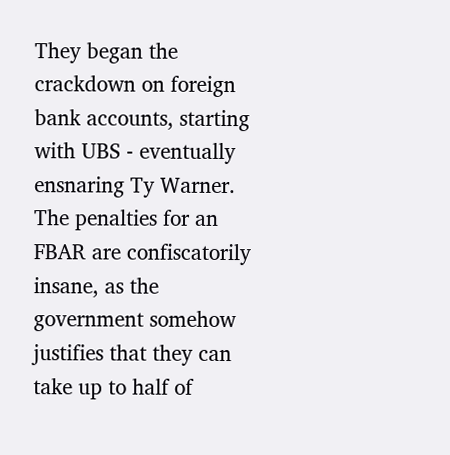They began the crackdown on foreign bank accounts, starting with UBS - eventually ensnaring Ty Warner. The penalties for an FBAR are confiscatorily insane, as the government somehow justifies that they can take up to half of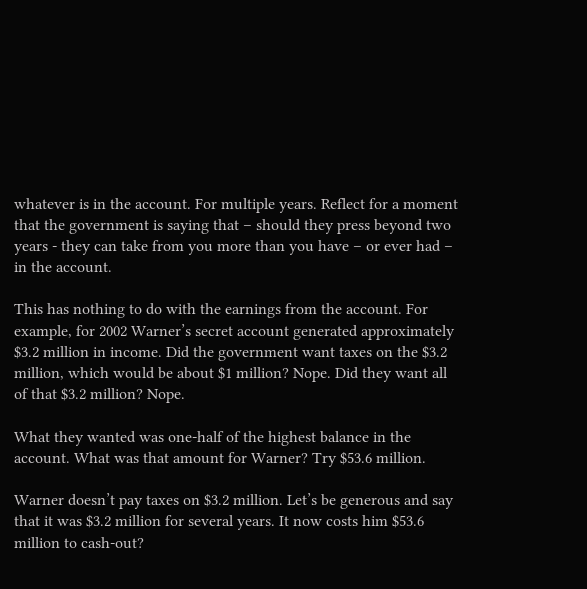whatever is in the account. For multiple years. Reflect for a moment that the government is saying that – should they press beyond two years - they can take from you more than you have – or ever had – in the account.

This has nothing to do with the earnings from the account. For example, for 2002 Warner’s secret account generated approximately $3.2 million in income. Did the government want taxes on the $3.2 million, which would be about $1 million? Nope. Did they want all of that $3.2 million? Nope.

What they wanted was one-half of the highest balance in the account. What was that amount for Warner? Try $53.6 million.

Warner doesn’t pay taxes on $3.2 million. Let’s be generous and say that it was $3.2 million for several years. It now costs him $53.6 million to cash-out?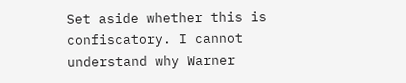Set aside whether this is confiscatory. I cannot understand why Warner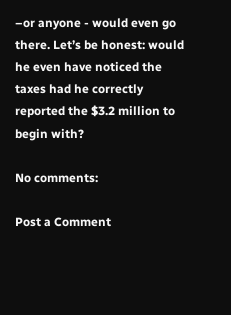–or anyone - would even go there. Let’s be honest: would he even have noticed the taxes had he correctly reported the $3.2 million to begin with?

No comments:

Post a Comment